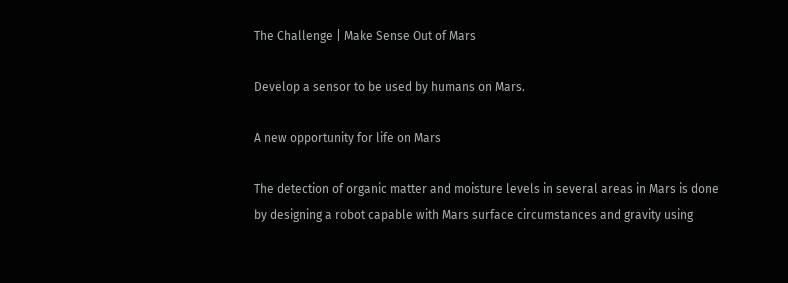The Challenge | Make Sense Out of Mars

Develop a sensor to be used by humans on Mars.

A new opportunity for life on Mars

The detection of organic matter and moisture levels in several areas in Mars is done by designing a robot capable with Mars surface circumstances and gravity using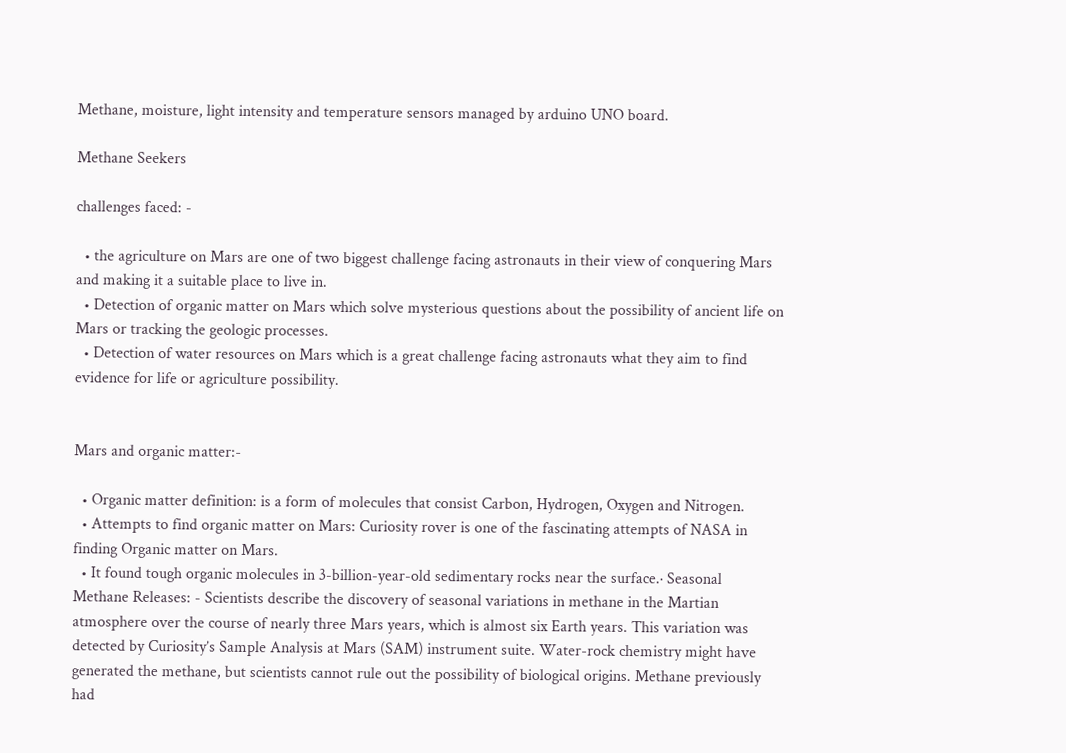Methane, moisture, light intensity and temperature sensors managed by arduino UNO board.

Methane Seekers

challenges faced: -

  • the agriculture on Mars are one of two biggest challenge facing astronauts in their view of conquering Mars and making it a suitable place to live in.
  • Detection of organic matter on Mars which solve mysterious questions about the possibility of ancient life on Mars or tracking the geologic processes.
  • Detection of water resources on Mars which is a great challenge facing astronauts what they aim to find evidence for life or agriculture possibility.


Mars and organic matter:-

  • Organic matter definition: is a form of molecules that consist Carbon, Hydrogen, Oxygen and Nitrogen.
  • Attempts to find organic matter on Mars: Curiosity rover is one of the fascinating attempts of NASA in finding Organic matter on Mars.
  • It found tough organic molecules in 3-billion-year-old sedimentary rocks near the surface.· Seasonal Methane Releases: - Scientists describe the discovery of seasonal variations in methane in the Martian atmosphere over the course of nearly three Mars years, which is almost six Earth years. This variation was detected by Curiosity’s Sample Analysis at Mars (SAM) instrument suite. Water-rock chemistry might have generated the methane, but scientists cannot rule out the possibility of biological origins. Methane previously had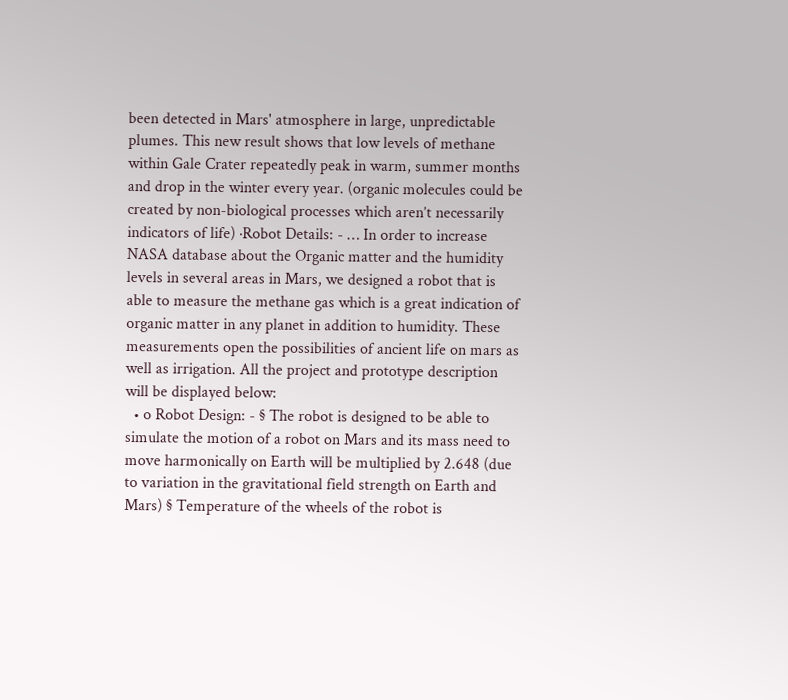been detected in Mars' atmosphere in large, unpredictable plumes. This new result shows that low levels of methane within Gale Crater repeatedly peak in warm, summer months and drop in the winter every year. (organic molecules could be created by non-biological processes which aren’t necessarily indicators of life) ·Robot Details: - … In order to increase NASA database about the Organic matter and the humidity levels in several areas in Mars, we designed a robot that is able to measure the methane gas which is a great indication of organic matter in any planet in addition to humidity. These measurements open the possibilities of ancient life on mars as well as irrigation. All the project and prototype description will be displayed below:
  • o Robot Design: - § The robot is designed to be able to simulate the motion of a robot on Mars and its mass need to move harmonically on Earth will be multiplied by 2.648 (due to variation in the gravitational field strength on Earth and Mars) § Temperature of the wheels of the robot is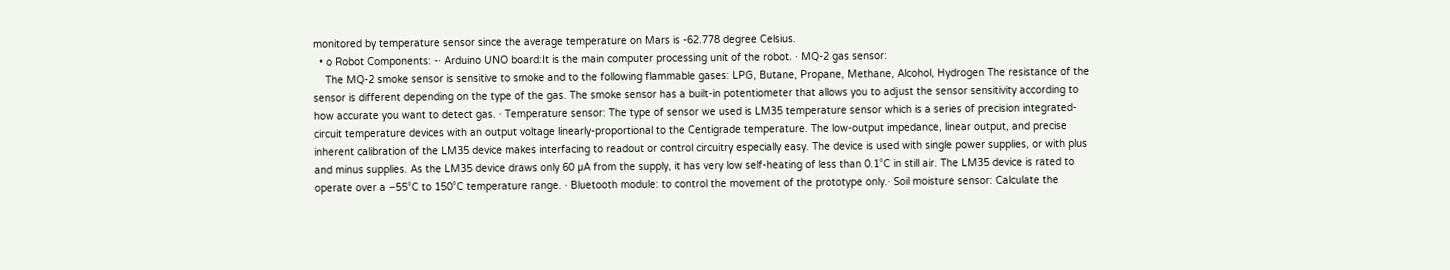monitored by temperature sensor since the average temperature on Mars is -62.778 degree Celsius.
  • o Robot Components: -· Arduino UNO board:It is the main computer processing unit of the robot. · MQ-2 gas sensor:
    The MQ-2 smoke sensor is sensitive to smoke and to the following flammable gases: LPG, Butane, Propane, Methane, Alcohol, Hydrogen The resistance of the sensor is different depending on the type of the gas. The smoke sensor has a built-in potentiometer that allows you to adjust the sensor sensitivity according to how accurate you want to detect gas. · Temperature sensor: The type of sensor we used is LM35 temperature sensor which is a series of precision integrated-circuit temperature devices with an output voltage linearly-proportional to the Centigrade temperature. The low-output impedance, linear output, and precise inherent calibration of the LM35 device makes interfacing to readout or control circuitry especially easy. The device is used with single power supplies, or with plus and minus supplies. As the LM35 device draws only 60 µA from the supply, it has very low self-heating of less than 0.1°C in still air. The LM35 device is rated to operate over a −55°C to 150°C temperature range. · Bluetooth module: to control the movement of the prototype only.· Soil moisture sensor: Calculate the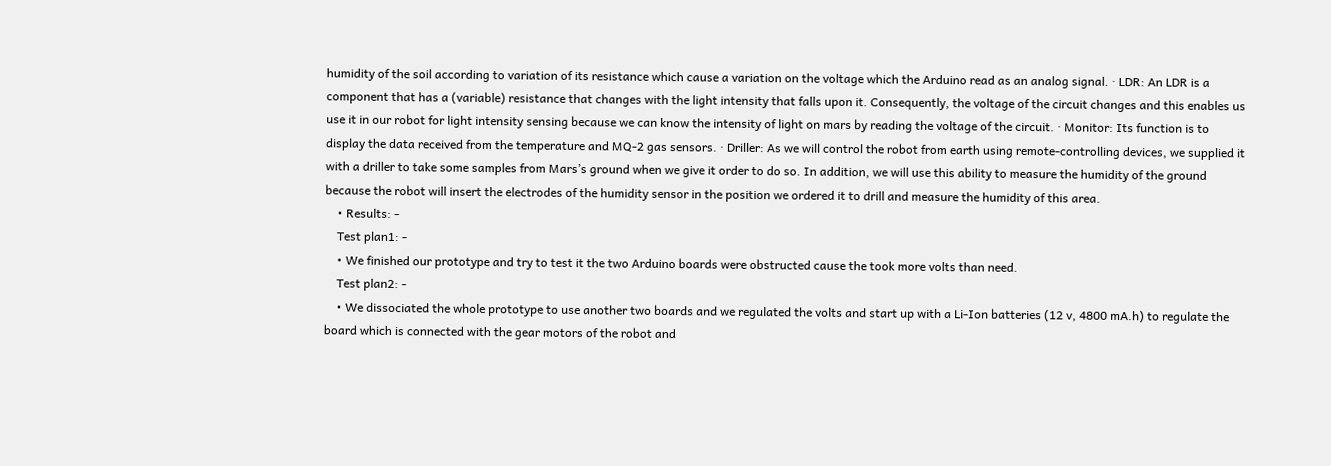humidity of the soil according to variation of its resistance which cause a variation on the voltage which the Arduino read as an analog signal. · LDR: An LDR is a component that has a (variable) resistance that changes with the light intensity that falls upon it. Consequently, the voltage of the circuit changes and this enables us use it in our robot for light intensity sensing because we can know the intensity of light on mars by reading the voltage of the circuit. · Monitor: Its function is to display the data received from the temperature and MQ-2 gas sensors. · Driller: As we will control the robot from earth using remote-controlling devices, we supplied it with a driller to take some samples from Mars’s ground when we give it order to do so. In addition, we will use this ability to measure the humidity of the ground because the robot will insert the electrodes of the humidity sensor in the position we ordered it to drill and measure the humidity of this area.
    • Results: -
    Test plan1: -
    • We finished our prototype and try to test it the two Arduino boards were obstructed cause the took more volts than need.
    Test plan2: -
    • We dissociated the whole prototype to use another two boards and we regulated the volts and start up with a Li-Ion batteries (12 v, 4800 mA.h) to regulate the board which is connected with the gear motors of the robot and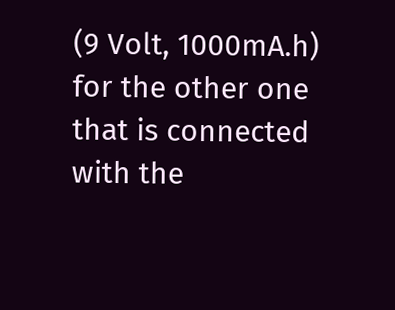(9 Volt, 1000mA.h) for the other one that is connected with the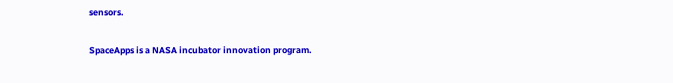sensors.

SpaceApps is a NASA incubator innovation program.